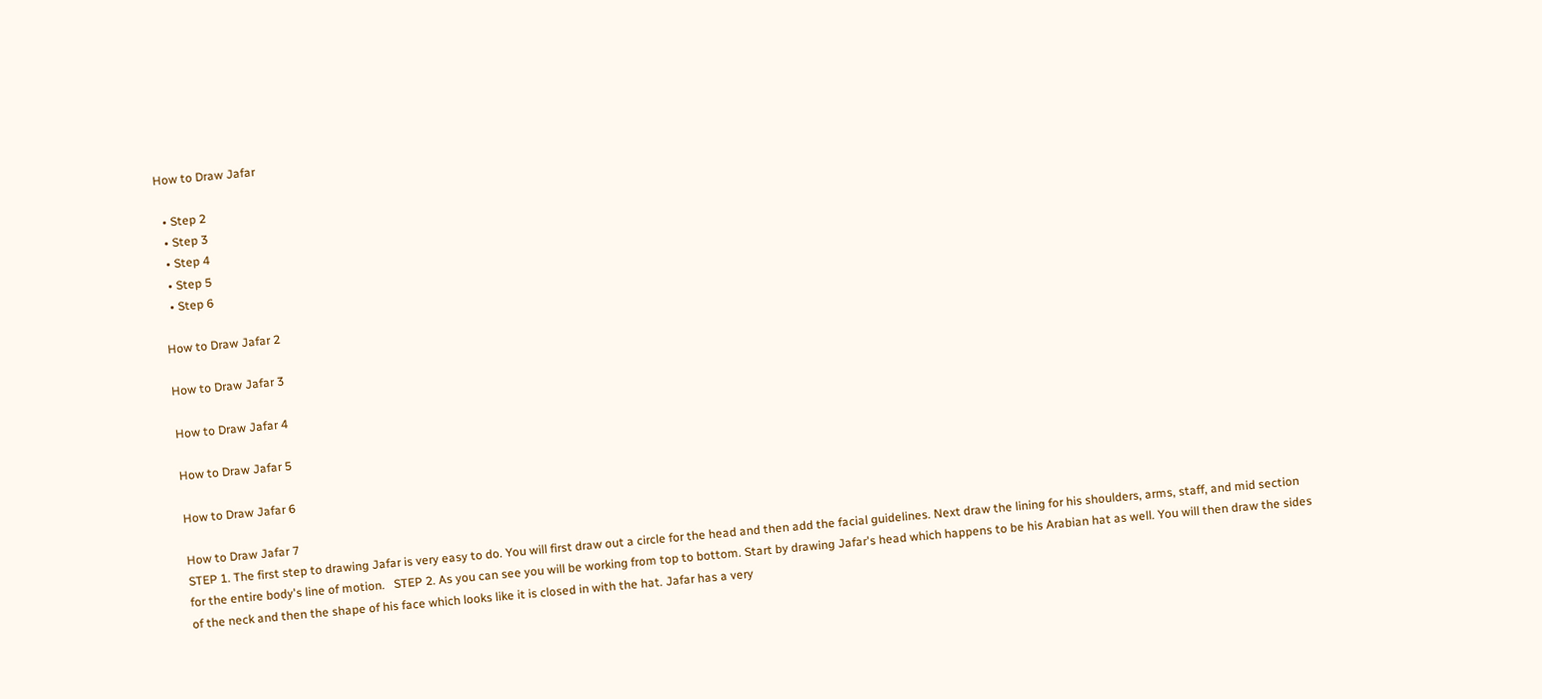How to Draw Jafar

  • Step 2
  • Step 3
  • Step 4
  • Step 5
  • Step 6

How to Draw Jafar 2

How to Draw Jafar 3

How to Draw Jafar 4

How to Draw Jafar 5

How to Draw Jafar 6

How to Draw Jafar 7
STEP 1. The first step to drawing Jafar is very easy to do. You will first draw out a circle for the head and then add the facial guidelines. Next draw the lining for his shoulders, arms, staff, and mid section for the entire body's line of motion.   STEP 2. As you can see you will be working from top to bottom. Start by drawing Jafar's head which happens to be his Arabian hat as well. You will then draw the sides of the neck and then the shape of his face which looks like it is closed in with the hat. Jafar has a very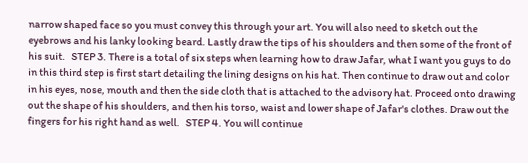narrow shaped face so you must convey this through your art. You will also need to sketch out the eyebrows and his lanky looking beard. Lastly draw the tips of his shoulders and then some of the front of his suit.   STEP 3. There is a total of six steps when learning how to draw Jafar, what I want you guys to do in this third step is first start detailing the lining designs on his hat. Then continue to draw out and color in his eyes, nose, mouth and then the side cloth that is attached to the advisory hat. Proceed onto drawing out the shape of his shoulders, and then his torso, waist and lower shape of Jafar's clothes. Draw out the fingers for his right hand as well.   STEP 4. You will continue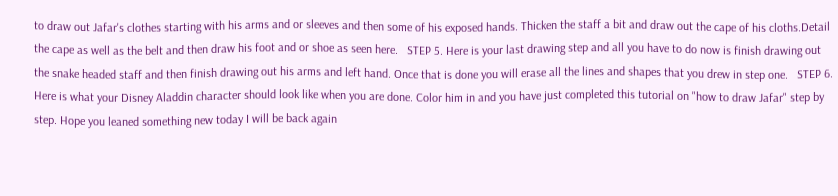to draw out Jafar's clothes starting with his arms and or sleeves and then some of his exposed hands. Thicken the staff a bit and draw out the cape of his cloths.Detail the cape as well as the belt and then draw his foot and or shoe as seen here.   STEP 5. Here is your last drawing step and all you have to do now is finish drawing out the snake headed staff and then finish drawing out his arms and left hand. Once that is done you will erase all the lines and shapes that you drew in step one.   STEP 6. Here is what your Disney Aladdin character should look like when you are done. Color him in and you have just completed this tutorial on "how to draw Jafar" step by step. Hope you leaned something new today I will be back again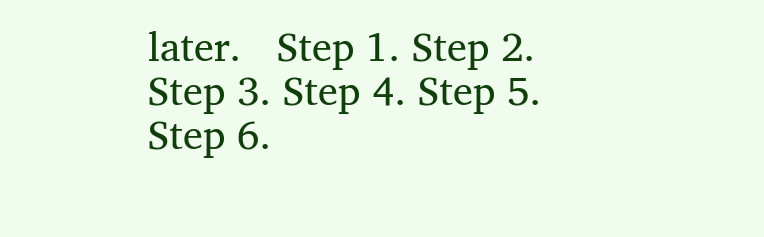later.   Step 1. Step 2. Step 3. Step 4. Step 5. Step 6.